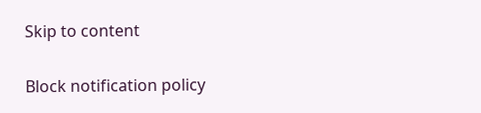Skip to content

Block notification policy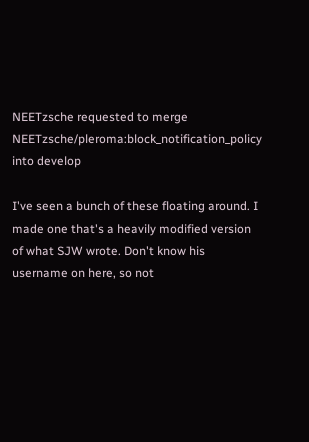NEETzsche requested to merge NEETzsche/pleroma:block_notification_policy into develop

I've seen a bunch of these floating around. I made one that's a heavily modified version of what SJW wrote. Don't know his username on here, so not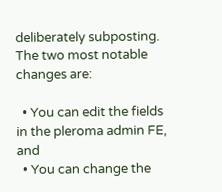deliberately subposting. The two most notable changes are:

  • You can edit the fields in the pleroma admin FE, and
  • You can change the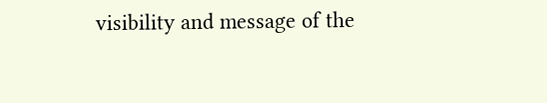visibility and message of the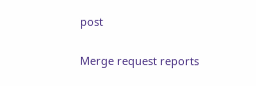post

Merge request reports